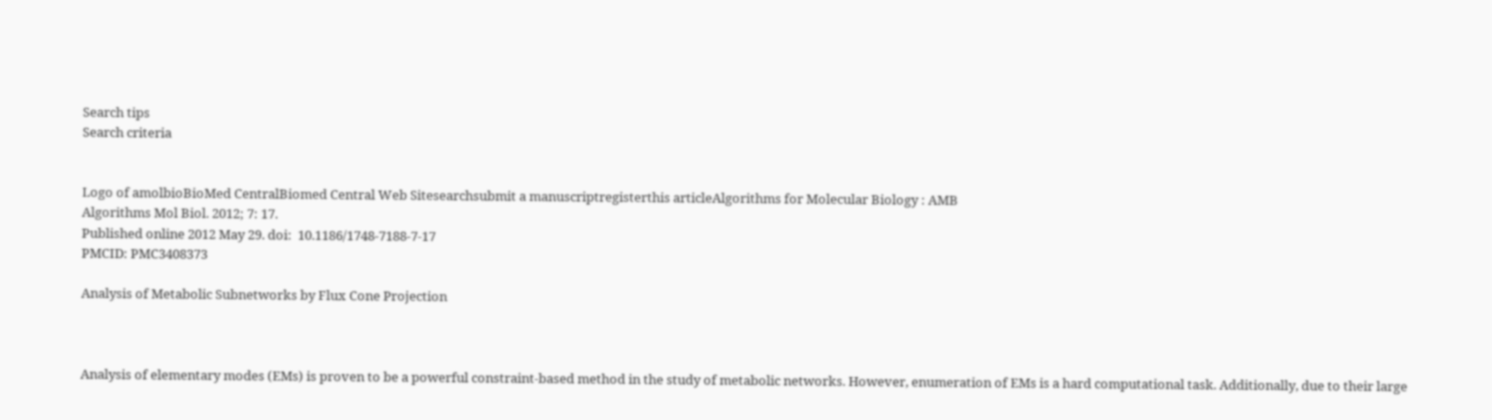Search tips
Search criteria


Logo of amolbioBioMed CentralBiomed Central Web Sitesearchsubmit a manuscriptregisterthis articleAlgorithms for Molecular Biology : AMB
Algorithms Mol Biol. 2012; 7: 17.
Published online 2012 May 29. doi:  10.1186/1748-7188-7-17
PMCID: PMC3408373

Analysis of Metabolic Subnetworks by Flux Cone Projection



Analysis of elementary modes (EMs) is proven to be a powerful constraint-based method in the study of metabolic networks. However, enumeration of EMs is a hard computational task. Additionally, due to their large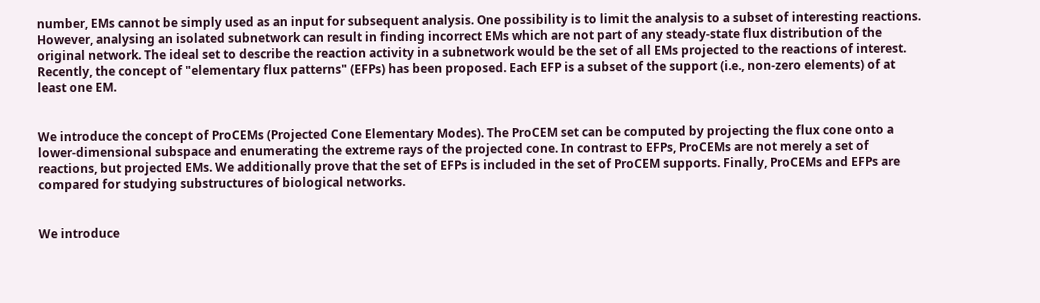number, EMs cannot be simply used as an input for subsequent analysis. One possibility is to limit the analysis to a subset of interesting reactions. However, analysing an isolated subnetwork can result in finding incorrect EMs which are not part of any steady-state flux distribution of the original network. The ideal set to describe the reaction activity in a subnetwork would be the set of all EMs projected to the reactions of interest. Recently, the concept of "elementary flux patterns" (EFPs) has been proposed. Each EFP is a subset of the support (i.e., non-zero elements) of at least one EM.


We introduce the concept of ProCEMs (Projected Cone Elementary Modes). The ProCEM set can be computed by projecting the flux cone onto a lower-dimensional subspace and enumerating the extreme rays of the projected cone. In contrast to EFPs, ProCEMs are not merely a set of reactions, but projected EMs. We additionally prove that the set of EFPs is included in the set of ProCEM supports. Finally, ProCEMs and EFPs are compared for studying substructures of biological networks.


We introduce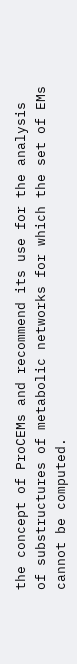the concept of ProCEMs and recommend its use for the analysis of substructures of metabolic networks for which the set of EMs cannot be computed.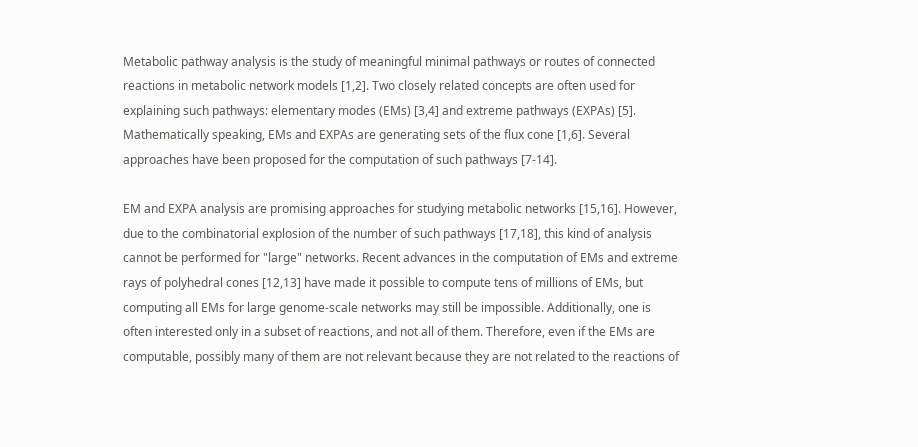Metabolic pathway analysis is the study of meaningful minimal pathways or routes of connected reactions in metabolic network models [1,2]. Two closely related concepts are often used for explaining such pathways: elementary modes (EMs) [3,4] and extreme pathways (EXPAs) [5]. Mathematically speaking, EMs and EXPAs are generating sets of the flux cone [1,6]. Several approaches have been proposed for the computation of such pathways [7-14].

EM and EXPA analysis are promising approaches for studying metabolic networks [15,16]. However, due to the combinatorial explosion of the number of such pathways [17,18], this kind of analysis cannot be performed for "large" networks. Recent advances in the computation of EMs and extreme rays of polyhedral cones [12,13] have made it possible to compute tens of millions of EMs, but computing all EMs for large genome-scale networks may still be impossible. Additionally, one is often interested only in a subset of reactions, and not all of them. Therefore, even if the EMs are computable, possibly many of them are not relevant because they are not related to the reactions of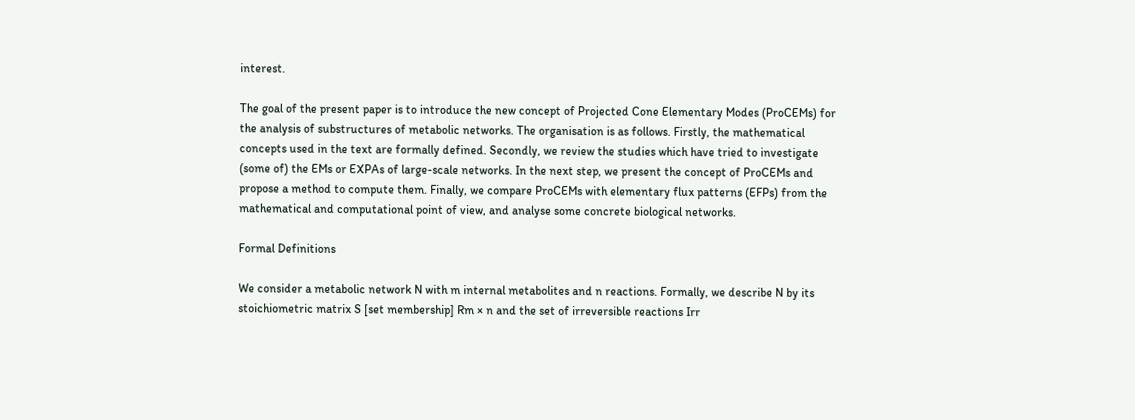interest.

The goal of the present paper is to introduce the new concept of Projected Cone Elementary Modes (ProCEMs) for the analysis of substructures of metabolic networks. The organisation is as follows. Firstly, the mathematical concepts used in the text are formally defined. Secondly, we review the studies which have tried to investigate (some of) the EMs or EXPAs of large-scale networks. In the next step, we present the concept of ProCEMs and propose a method to compute them. Finally, we compare ProCEMs with elementary flux patterns (EFPs) from the mathematical and computational point of view, and analyse some concrete biological networks.

Formal Definitions

We consider a metabolic network N with m internal metabolites and n reactions. Formally, we describe N by its stoichiometric matrix S [set membership] Rm × n and the set of irreversible reactions Irr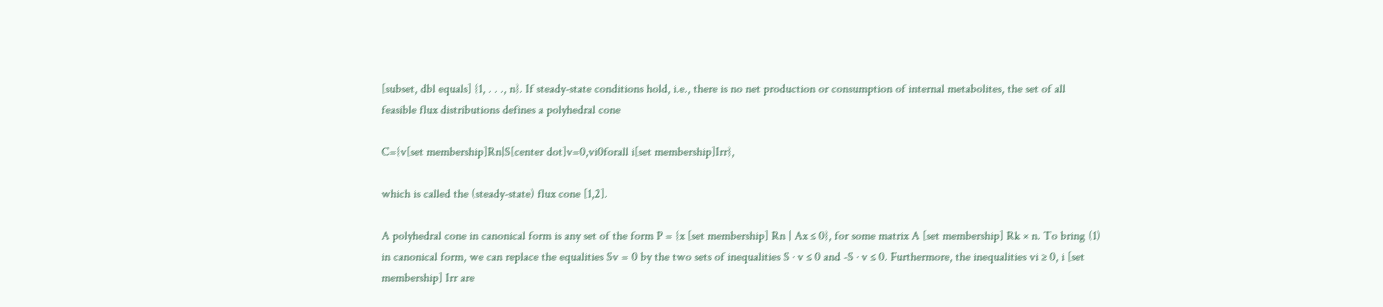[subset, dbl equals] {1, . . ., n}. If steady-state conditions hold, i.e., there is no net production or consumption of internal metabolites, the set of all feasible flux distributions defines a polyhedral cone

C={v[set membership]Rn|S[center dot]v=0,vi0forall i[set membership]Irr},

which is called the (steady-state) flux cone [1,2].

A polyhedral cone in canonical form is any set of the form P = {x [set membership] Rn | Ax ≤ 0}, for some matrix A [set membership] Rk × n. To bring (1) in canonical form, we can replace the equalities Sv = 0 by the two sets of inequalities S · v ≤ 0 and -S · v ≤ 0. Furthermore, the inequalities vi ≥ 0, i [set membership] Irr are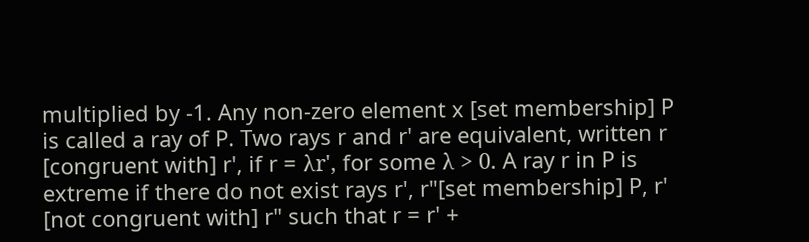multiplied by -1. Any non-zero element x [set membership] P is called a ray of P. Two rays r and r' are equivalent, written r [congruent with] r', if r = λr', for some λ > 0. A ray r in P is extreme if there do not exist rays r', r"[set membership] P, r' [not congruent with] r" such that r = r' +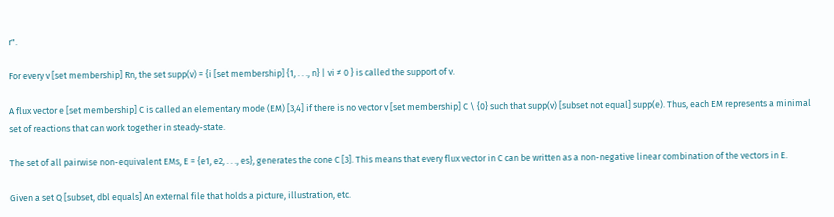r".

For every v [set membership] Rn, the set supp(v) = {i [set membership] {1, . . ., n} | vi ≠ 0 } is called the support of v.

A flux vector e [set membership] C is called an elementary mode (EM) [3,4] if there is no vector v [set membership] C \ {0} such that supp(v) [subset not equal] supp(e). Thus, each EM represents a minimal set of reactions that can work together in steady-state.

The set of all pairwise non-equivalent EMs, E = {e1, e2, . . ., es}, generates the cone C [3]. This means that every flux vector in C can be written as a non-negative linear combination of the vectors in E.

Given a set Q [subset, dbl equals] An external file that holds a picture, illustration, etc.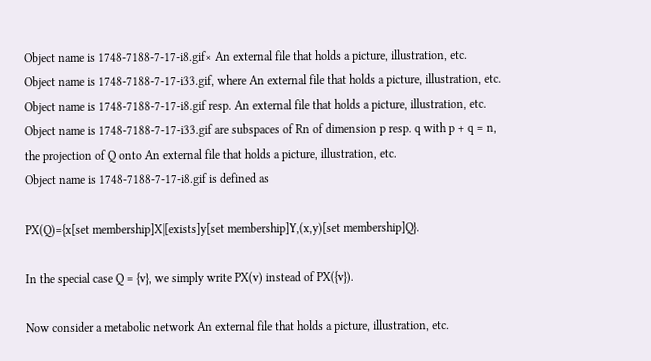Object name is 1748-7188-7-17-i8.gif× An external file that holds a picture, illustration, etc.
Object name is 1748-7188-7-17-i33.gif, where An external file that holds a picture, illustration, etc.
Object name is 1748-7188-7-17-i8.gif resp. An external file that holds a picture, illustration, etc.
Object name is 1748-7188-7-17-i33.gif are subspaces of Rn of dimension p resp. q with p + q = n, the projection of Q onto An external file that holds a picture, illustration, etc.
Object name is 1748-7188-7-17-i8.gif is defined as

PX(Q)={x[set membership]X|[exists]y[set membership]Y,(x,y)[set membership]Q}.

In the special case Q = {v}, we simply write PX(v) instead of PX({v}).

Now consider a metabolic network An external file that holds a picture, illustration, etc.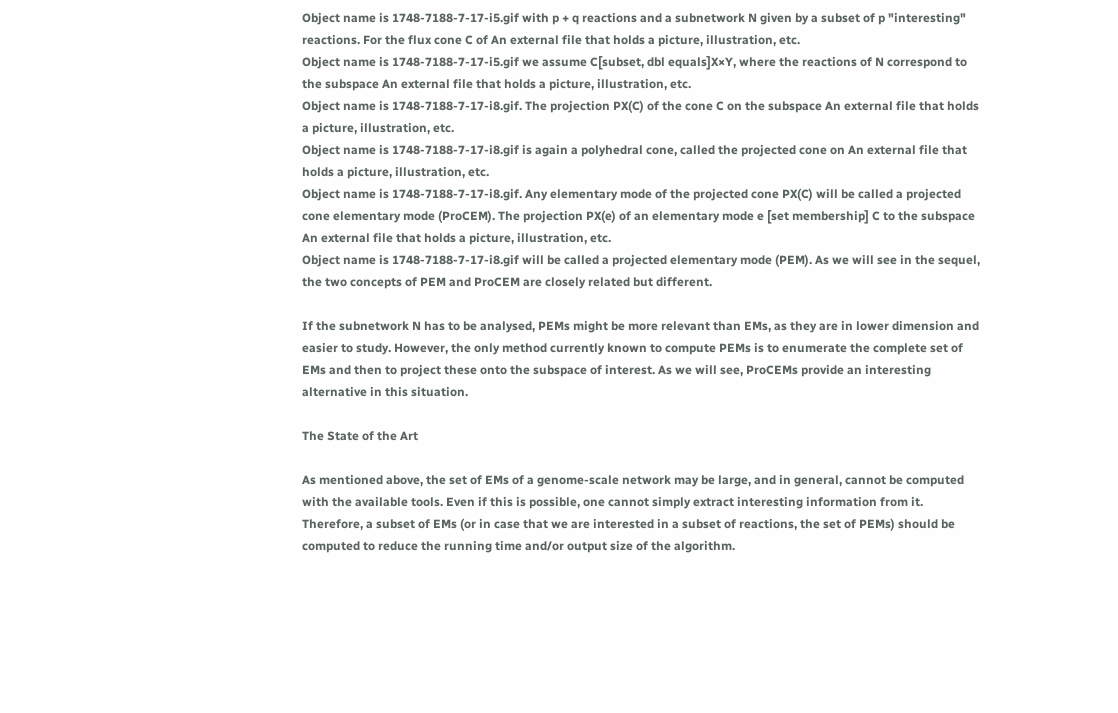Object name is 1748-7188-7-17-i5.gif with p + q reactions and a subnetwork N given by a subset of p "interesting" reactions. For the flux cone C of An external file that holds a picture, illustration, etc.
Object name is 1748-7188-7-17-i5.gif we assume C[subset, dbl equals]X×Y, where the reactions of N correspond to the subspace An external file that holds a picture, illustration, etc.
Object name is 1748-7188-7-17-i8.gif. The projection PX(C) of the cone C on the subspace An external file that holds a picture, illustration, etc.
Object name is 1748-7188-7-17-i8.gif is again a polyhedral cone, called the projected cone on An external file that holds a picture, illustration, etc.
Object name is 1748-7188-7-17-i8.gif. Any elementary mode of the projected cone PX(C) will be called a projected cone elementary mode (ProCEM). The projection PX(e) of an elementary mode e [set membership] C to the subspace An external file that holds a picture, illustration, etc.
Object name is 1748-7188-7-17-i8.gif will be called a projected elementary mode (PEM). As we will see in the sequel, the two concepts of PEM and ProCEM are closely related but different.

If the subnetwork N has to be analysed, PEMs might be more relevant than EMs, as they are in lower dimension and easier to study. However, the only method currently known to compute PEMs is to enumerate the complete set of EMs and then to project these onto the subspace of interest. As we will see, ProCEMs provide an interesting alternative in this situation.

The State of the Art

As mentioned above, the set of EMs of a genome-scale network may be large, and in general, cannot be computed with the available tools. Even if this is possible, one cannot simply extract interesting information from it. Therefore, a subset of EMs (or in case that we are interested in a subset of reactions, the set of PEMs) should be computed to reduce the running time and/or output size of the algorithm.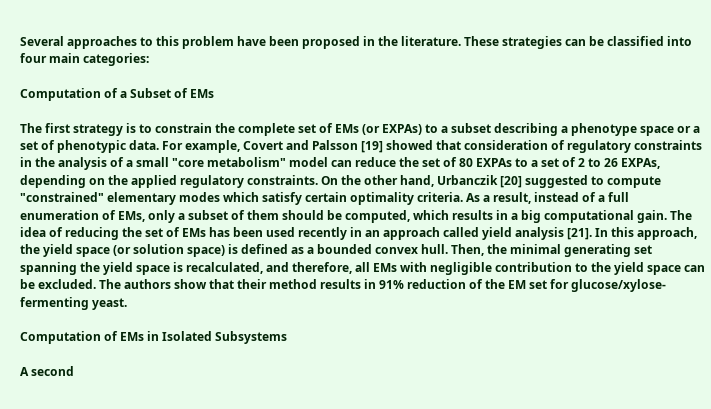Several approaches to this problem have been proposed in the literature. These strategies can be classified into four main categories:

Computation of a Subset of EMs

The first strategy is to constrain the complete set of EMs (or EXPAs) to a subset describing a phenotype space or a set of phenotypic data. For example, Covert and Palsson [19] showed that consideration of regulatory constraints in the analysis of a small "core metabolism" model can reduce the set of 80 EXPAs to a set of 2 to 26 EXPAs, depending on the applied regulatory constraints. On the other hand, Urbanczik [20] suggested to compute "constrained" elementary modes which satisfy certain optimality criteria. As a result, instead of a full enumeration of EMs, only a subset of them should be computed, which results in a big computational gain. The idea of reducing the set of EMs has been used recently in an approach called yield analysis [21]. In this approach, the yield space (or solution space) is defined as a bounded convex hull. Then, the minimal generating set spanning the yield space is recalculated, and therefore, all EMs with negligible contribution to the yield space can be excluded. The authors show that their method results in 91% reduction of the EM set for glucose/xylose-fermenting yeast.

Computation of EMs in Isolated Subsystems

A second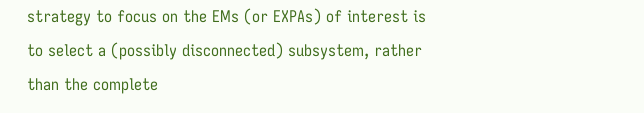strategy to focus on the EMs (or EXPAs) of interest is to select a (possibly disconnected) subsystem, rather than the complete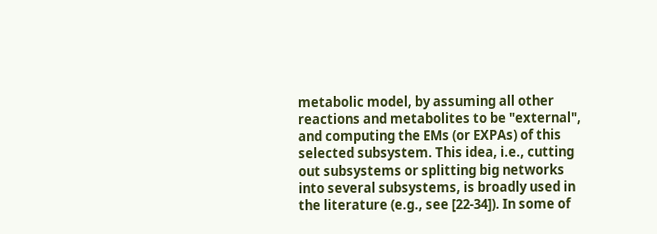metabolic model, by assuming all other reactions and metabolites to be "external", and computing the EMs (or EXPAs) of this selected subsystem. This idea, i.e., cutting out subsystems or splitting big networks into several subsystems, is broadly used in the literature (e.g., see [22-34]). In some of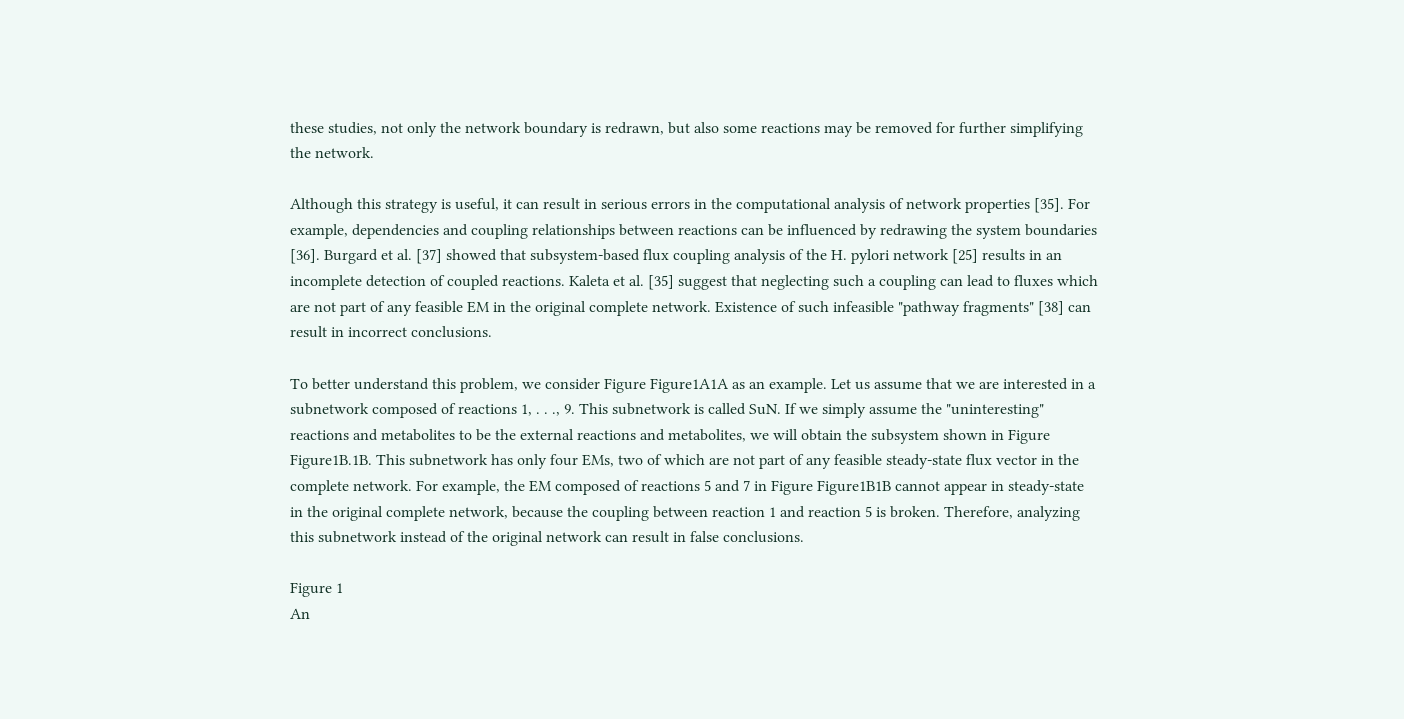these studies, not only the network boundary is redrawn, but also some reactions may be removed for further simplifying the network.

Although this strategy is useful, it can result in serious errors in the computational analysis of network properties [35]. For example, dependencies and coupling relationships between reactions can be influenced by redrawing the system boundaries [36]. Burgard et al. [37] showed that subsystem-based flux coupling analysis of the H. pylori network [25] results in an incomplete detection of coupled reactions. Kaleta et al. [35] suggest that neglecting such a coupling can lead to fluxes which are not part of any feasible EM in the original complete network. Existence of such infeasible "pathway fragments" [38] can result in incorrect conclusions.

To better understand this problem, we consider Figure Figure1A1A as an example. Let us assume that we are interested in a subnetwork composed of reactions 1, . . ., 9. This subnetwork is called SuN. If we simply assume the "uninteresting" reactions and metabolites to be the external reactions and metabolites, we will obtain the subsystem shown in Figure Figure1B.1B. This subnetwork has only four EMs, two of which are not part of any feasible steady-state flux vector in the complete network. For example, the EM composed of reactions 5 and 7 in Figure Figure1B1B cannot appear in steady-state in the original complete network, because the coupling between reaction 1 and reaction 5 is broken. Therefore, analyzing this subnetwork instead of the original network can result in false conclusions.

Figure 1
An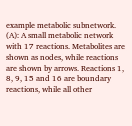example metabolic subnetwork. (A): A small metabolic network with 17 reactions. Metabolites are shown as nodes, while reactions are shown by arrows. Reactions 1, 8, 9, 15 and 16 are boundary reactions, while all other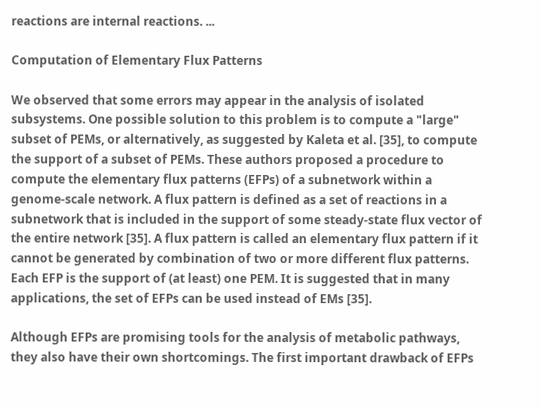reactions are internal reactions. ...

Computation of Elementary Flux Patterns

We observed that some errors may appear in the analysis of isolated subsystems. One possible solution to this problem is to compute a "large" subset of PEMs, or alternatively, as suggested by Kaleta et al. [35], to compute the support of a subset of PEMs. These authors proposed a procedure to compute the elementary flux patterns (EFPs) of a subnetwork within a genome-scale network. A flux pattern is defined as a set of reactions in a subnetwork that is included in the support of some steady-state flux vector of the entire network [35]. A flux pattern is called an elementary flux pattern if it cannot be generated by combination of two or more different flux patterns. Each EFP is the support of (at least) one PEM. It is suggested that in many applications, the set of EFPs can be used instead of EMs [35].

Although EFPs are promising tools for the analysis of metabolic pathways, they also have their own shortcomings. The first important drawback of EFPs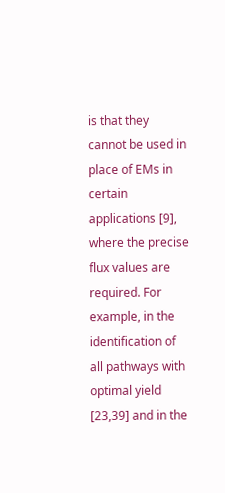is that they cannot be used in place of EMs in certain applications [9], where the precise flux values are required. For example, in the identification of all pathways with optimal yield [23,39] and in the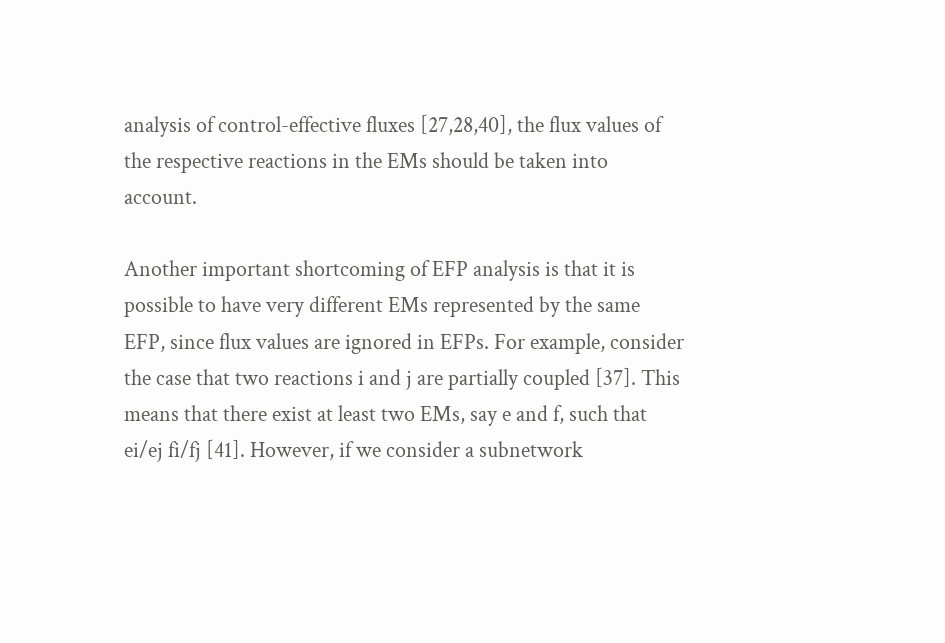analysis of control-effective fluxes [27,28,40], the flux values of the respective reactions in the EMs should be taken into account.

Another important shortcoming of EFP analysis is that it is possible to have very different EMs represented by the same EFP, since flux values are ignored in EFPs. For example, consider the case that two reactions i and j are partially coupled [37]. This means that there exist at least two EMs, say e and f, such that ei/ej fi/fj [41]. However, if we consider a subnetwork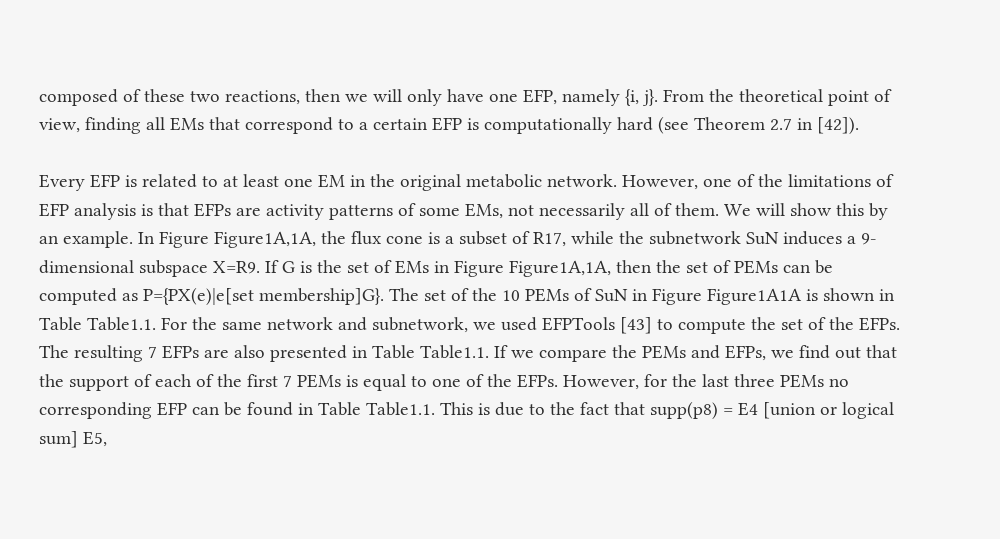composed of these two reactions, then we will only have one EFP, namely {i, j}. From the theoretical point of view, finding all EMs that correspond to a certain EFP is computationally hard (see Theorem 2.7 in [42]).

Every EFP is related to at least one EM in the original metabolic network. However, one of the limitations of EFP analysis is that EFPs are activity patterns of some EMs, not necessarily all of them. We will show this by an example. In Figure Figure1A,1A, the flux cone is a subset of R17, while the subnetwork SuN induces a 9-dimensional subspace X=R9. If G is the set of EMs in Figure Figure1A,1A, then the set of PEMs can be computed as P={PX(e)|e[set membership]G}. The set of the 10 PEMs of SuN in Figure Figure1A1A is shown in Table Table1.1. For the same network and subnetwork, we used EFPTools [43] to compute the set of the EFPs. The resulting 7 EFPs are also presented in Table Table1.1. If we compare the PEMs and EFPs, we find out that the support of each of the first 7 PEMs is equal to one of the EFPs. However, for the last three PEMs no corresponding EFP can be found in Table Table1.1. This is due to the fact that supp(p8) = E4 [union or logical sum] E5,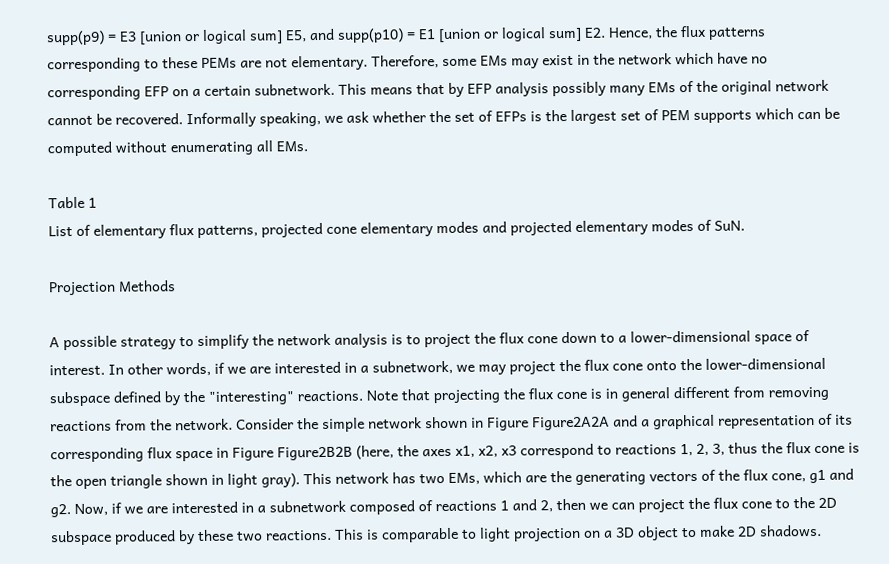supp(p9) = E3 [union or logical sum] E5, and supp(p10) = E1 [union or logical sum] E2. Hence, the flux patterns corresponding to these PEMs are not elementary. Therefore, some EMs may exist in the network which have no corresponding EFP on a certain subnetwork. This means that by EFP analysis possibly many EMs of the original network cannot be recovered. Informally speaking, we ask whether the set of EFPs is the largest set of PEM supports which can be computed without enumerating all EMs.

Table 1
List of elementary flux patterns, projected cone elementary modes and projected elementary modes of SuN.

Projection Methods

A possible strategy to simplify the network analysis is to project the flux cone down to a lower-dimensional space of interest. In other words, if we are interested in a subnetwork, we may project the flux cone onto the lower-dimensional subspace defined by the "interesting" reactions. Note that projecting the flux cone is in general different from removing reactions from the network. Consider the simple network shown in Figure Figure2A2A and a graphical representation of its corresponding flux space in Figure Figure2B2B (here, the axes x1, x2, x3 correspond to reactions 1, 2, 3, thus the flux cone is the open triangle shown in light gray). This network has two EMs, which are the generating vectors of the flux cone, g1 and g2. Now, if we are interested in a subnetwork composed of reactions 1 and 2, then we can project the flux cone to the 2D subspace produced by these two reactions. This is comparable to light projection on a 3D object to make 2D shadows.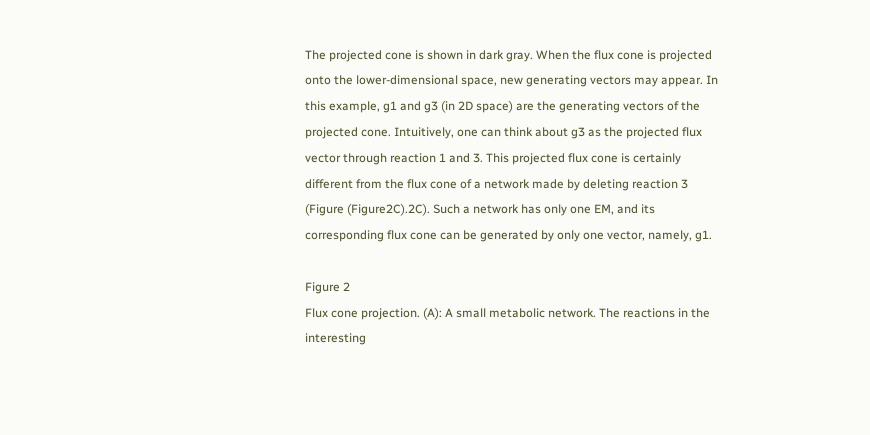The projected cone is shown in dark gray. When the flux cone is projected onto the lower-dimensional space, new generating vectors may appear. In this example, g1 and g3 (in 2D space) are the generating vectors of the projected cone. Intuitively, one can think about g3 as the projected flux vector through reaction 1 and 3. This projected flux cone is certainly different from the flux cone of a network made by deleting reaction 3 (Figure (Figure2C).2C). Such a network has only one EM, and its corresponding flux cone can be generated by only one vector, namely, g1.

Figure 2
Flux cone projection. (A): A small metabolic network. The reactions in the interesting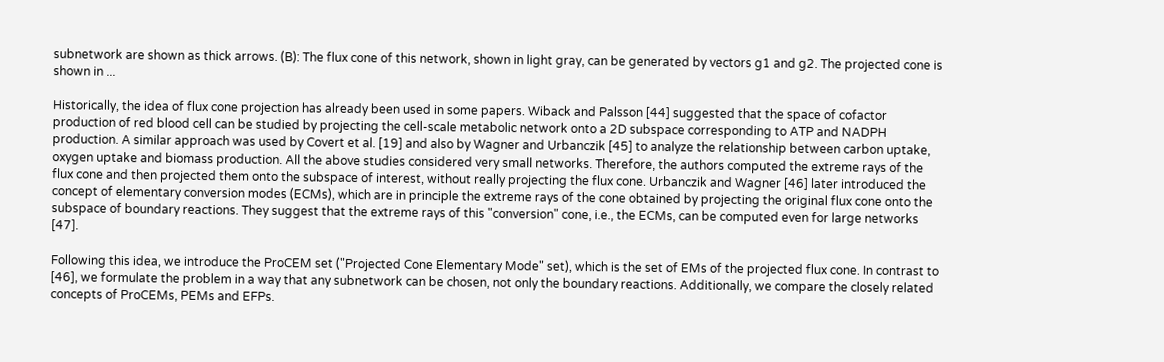subnetwork are shown as thick arrows. (B): The flux cone of this network, shown in light gray, can be generated by vectors g1 and g2. The projected cone is shown in ...

Historically, the idea of flux cone projection has already been used in some papers. Wiback and Palsson [44] suggested that the space of cofactor production of red blood cell can be studied by projecting the cell-scale metabolic network onto a 2D subspace corresponding to ATP and NADPH production. A similar approach was used by Covert et al. [19] and also by Wagner and Urbanczik [45] to analyze the relationship between carbon uptake, oxygen uptake and biomass production. All the above studies considered very small networks. Therefore, the authors computed the extreme rays of the flux cone and then projected them onto the subspace of interest, without really projecting the flux cone. Urbanczik and Wagner [46] later introduced the concept of elementary conversion modes (ECMs), which are in principle the extreme rays of the cone obtained by projecting the original flux cone onto the subspace of boundary reactions. They suggest that the extreme rays of this "conversion" cone, i.e., the ECMs, can be computed even for large networks [47].

Following this idea, we introduce the ProCEM set ("Projected Cone Elementary Mode" set), which is the set of EMs of the projected flux cone. In contrast to [46], we formulate the problem in a way that any subnetwork can be chosen, not only the boundary reactions. Additionally, we compare the closely related concepts of ProCEMs, PEMs and EFPs.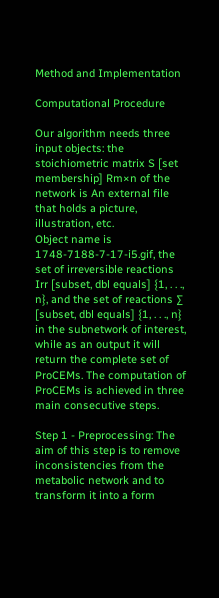Method and Implementation

Computational Procedure

Our algorithm needs three input objects: the stoichiometric matrix S [set membership] Rm×n of the network is An external file that holds a picture, illustration, etc.
Object name is 1748-7188-7-17-i5.gif, the set of irreversible reactions Irr [subset, dbl equals] {1, . . ., n}, and the set of reactions ∑ [subset, dbl equals] {1, . . ., n} in the subnetwork of interest, while as an output it will return the complete set of ProCEMs. The computation of ProCEMs is achieved in three main consecutive steps.

Step 1 - Preprocessing: The aim of this step is to remove inconsistencies from the metabolic network and to transform it into a form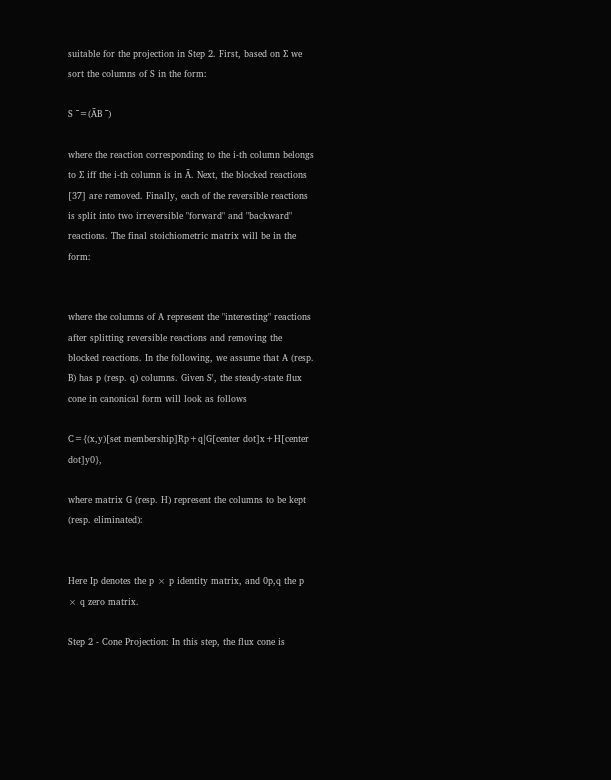suitable for the projection in Step 2. First, based on ∑ we sort the columns of S in the form:

S ¯=(ĀB ¯)

where the reaction corresponding to the i-th column belongs to ∑ iff the i-th column is in Ā. Next, the blocked reactions [37] are removed. Finally, each of the reversible reactions is split into two irreversible "forward" and "backward" reactions. The final stoichiometric matrix will be in the form:


where the columns of A represent the "interesting" reactions after splitting reversible reactions and removing the blocked reactions. In the following, we assume that A (resp. B) has p (resp. q) columns. Given S', the steady-state flux cone in canonical form will look as follows

C={(x,y)[set membership]Rp+q|G[center dot]x+H[center dot]y0},

where matrix G (resp. H) represent the columns to be kept (resp. eliminated):


Here Ip denotes the p × p identity matrix, and 0p,q the p × q zero matrix.

Step 2 - Cone Projection: In this step, the flux cone is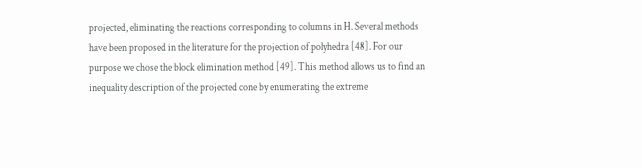projected, eliminating the reactions corresponding to columns in H. Several methods have been proposed in the literature for the projection of polyhedra [48]. For our purpose we chose the block elimination method [49]. This method allows us to find an inequality description of the projected cone by enumerating the extreme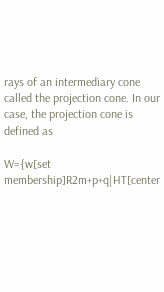rays of an intermediary cone called the projection cone. In our case, the projection cone is defined as

W={w[set membership]R2m+p+q|HT[center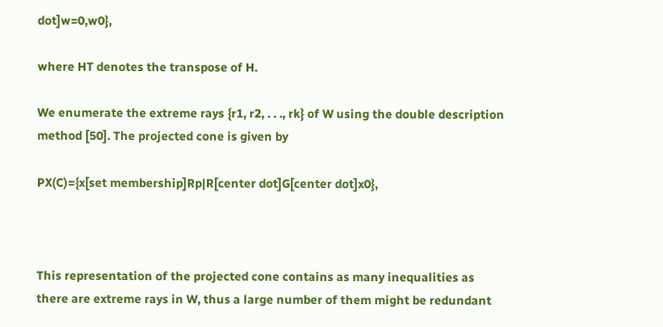dot]w=0,w0},

where HT denotes the transpose of H.

We enumerate the extreme rays {r1, r2, . . ., rk} of W using the double description method [50]. The projected cone is given by

PX(C)={x[set membership]Rp|R[center dot]G[center dot]x0},



This representation of the projected cone contains as many inequalities as there are extreme rays in W, thus a large number of them might be redundant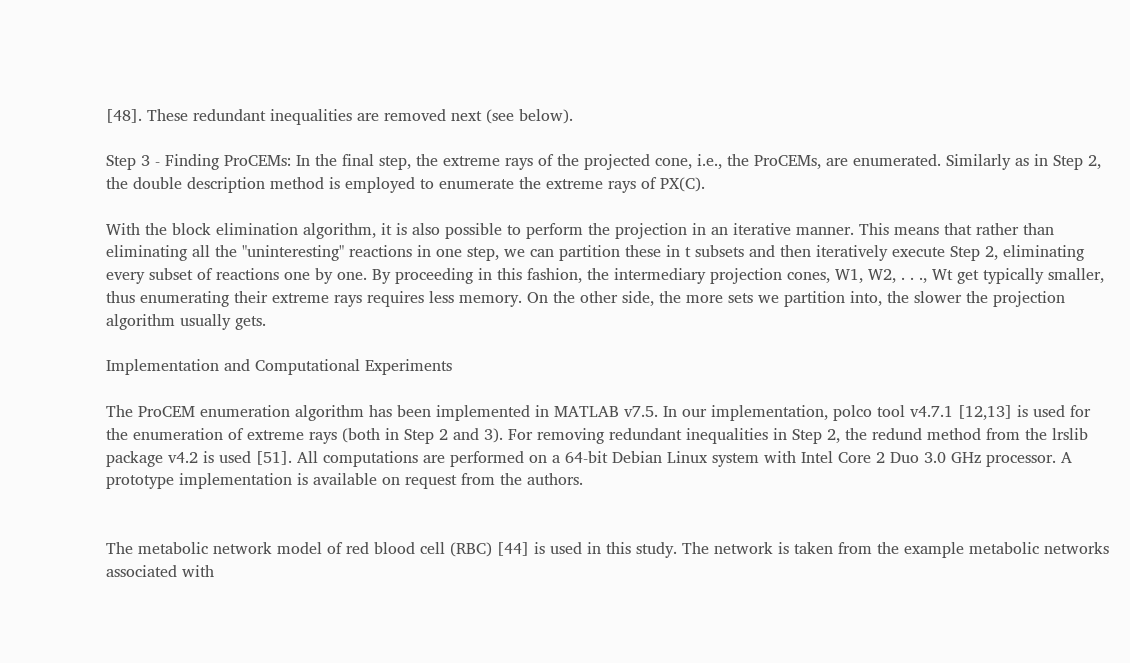[48]. These redundant inequalities are removed next (see below).

Step 3 - Finding ProCEMs: In the final step, the extreme rays of the projected cone, i.e., the ProCEMs, are enumerated. Similarly as in Step 2, the double description method is employed to enumerate the extreme rays of PX(C).

With the block elimination algorithm, it is also possible to perform the projection in an iterative manner. This means that rather than eliminating all the "uninteresting" reactions in one step, we can partition these in t subsets and then iteratively execute Step 2, eliminating every subset of reactions one by one. By proceeding in this fashion, the intermediary projection cones, W1, W2, . . ., Wt get typically smaller, thus enumerating their extreme rays requires less memory. On the other side, the more sets we partition into, the slower the projection algorithm usually gets.

Implementation and Computational Experiments

The ProCEM enumeration algorithm has been implemented in MATLAB v7.5. In our implementation, polco tool v4.7.1 [12,13] is used for the enumeration of extreme rays (both in Step 2 and 3). For removing redundant inequalities in Step 2, the redund method from the lrslib package v4.2 is used [51]. All computations are performed on a 64-bit Debian Linux system with Intel Core 2 Duo 3.0 GHz processor. A prototype implementation is available on request from the authors.


The metabolic network model of red blood cell (RBC) [44] is used in this study. The network is taken from the example metabolic networks associated with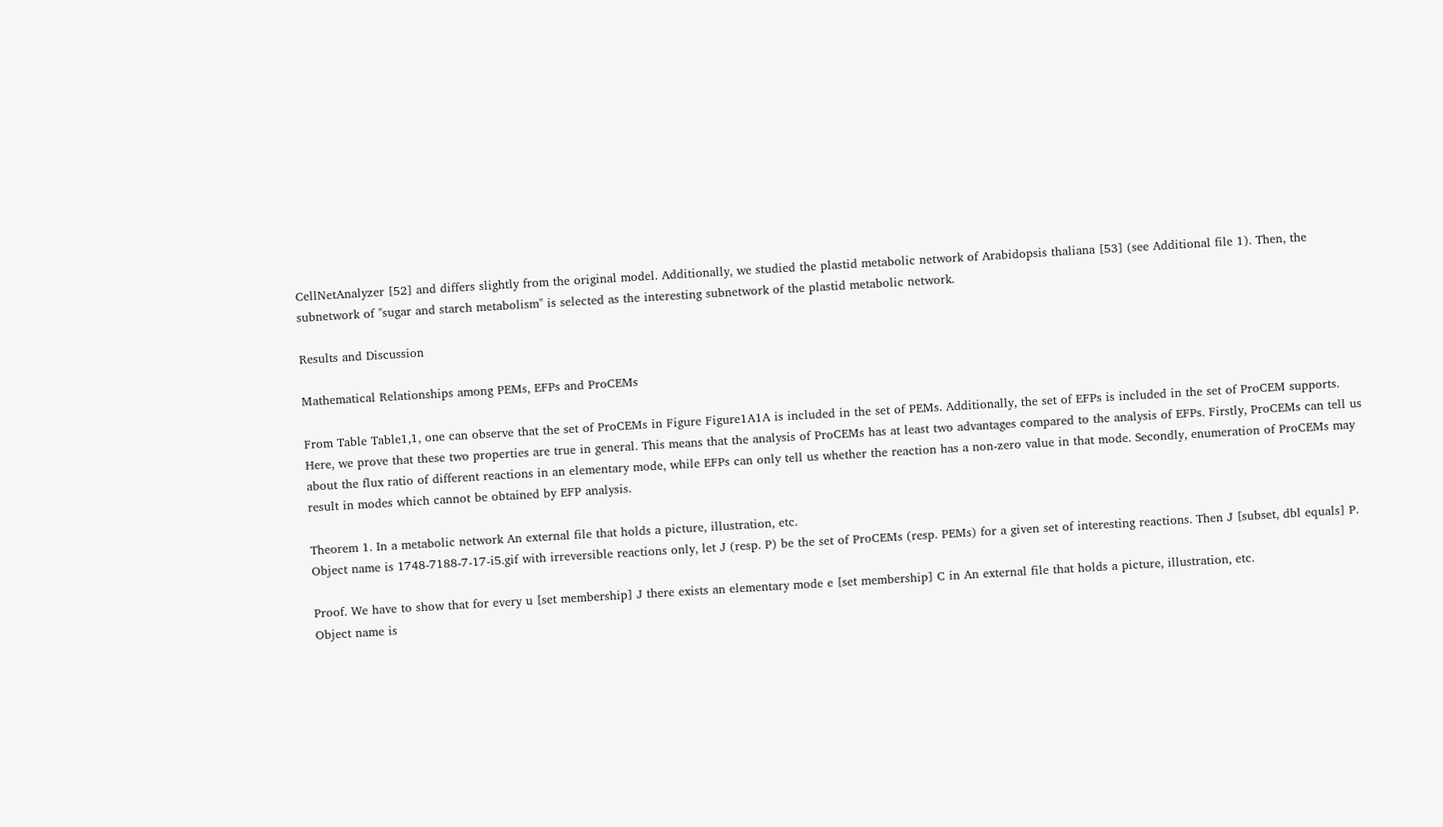CellNetAnalyzer [52] and differs slightly from the original model. Additionally, we studied the plastid metabolic network of Arabidopsis thaliana [53] (see Additional file 1). Then, the subnetwork of "sugar and starch metabolism" is selected as the interesting subnetwork of the plastid metabolic network.

Results and Discussion

Mathematical Relationships among PEMs, EFPs and ProCEMs

From Table Table1,1, one can observe that the set of ProCEMs in Figure Figure1A1A is included in the set of PEMs. Additionally, the set of EFPs is included in the set of ProCEM supports. Here, we prove that these two properties are true in general. This means that the analysis of ProCEMs has at least two advantages compared to the analysis of EFPs. Firstly, ProCEMs can tell us about the flux ratio of different reactions in an elementary mode, while EFPs can only tell us whether the reaction has a non-zero value in that mode. Secondly, enumeration of ProCEMs may result in modes which cannot be obtained by EFP analysis.

Theorem 1. In a metabolic network An external file that holds a picture, illustration, etc.
Object name is 1748-7188-7-17-i5.gif with irreversible reactions only, let J (resp. P) be the set of ProCEMs (resp. PEMs) for a given set of interesting reactions. Then J [subset, dbl equals] P.

Proof. We have to show that for every u [set membership] J there exists an elementary mode e [set membership] C in An external file that holds a picture, illustration, etc.
Object name is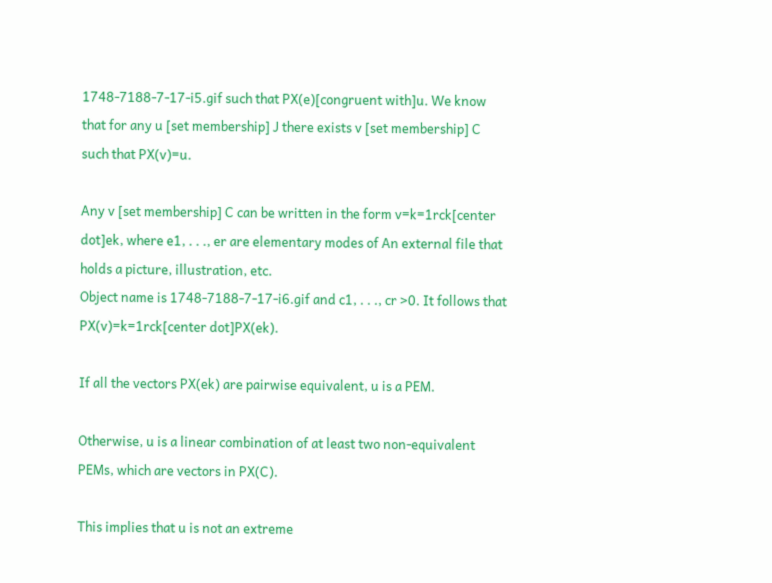1748-7188-7-17-i5.gif such that PX(e)[congruent with]u. We know that for any u [set membership] J there exists v [set membership] C such that PX(v)=u.

Any v [set membership] C can be written in the form v=k=1rck[center dot]ek, where e1, . . ., er are elementary modes of An external file that holds a picture, illustration, etc.
Object name is 1748-7188-7-17-i6.gif and c1, . . ., cr >0. It follows that PX(v)=k=1rck[center dot]PX(ek).

If all the vectors PX(ek) are pairwise equivalent, u is a PEM.

Otherwise, u is a linear combination of at least two non-equivalent PEMs, which are vectors in PX(C).

This implies that u is not an extreme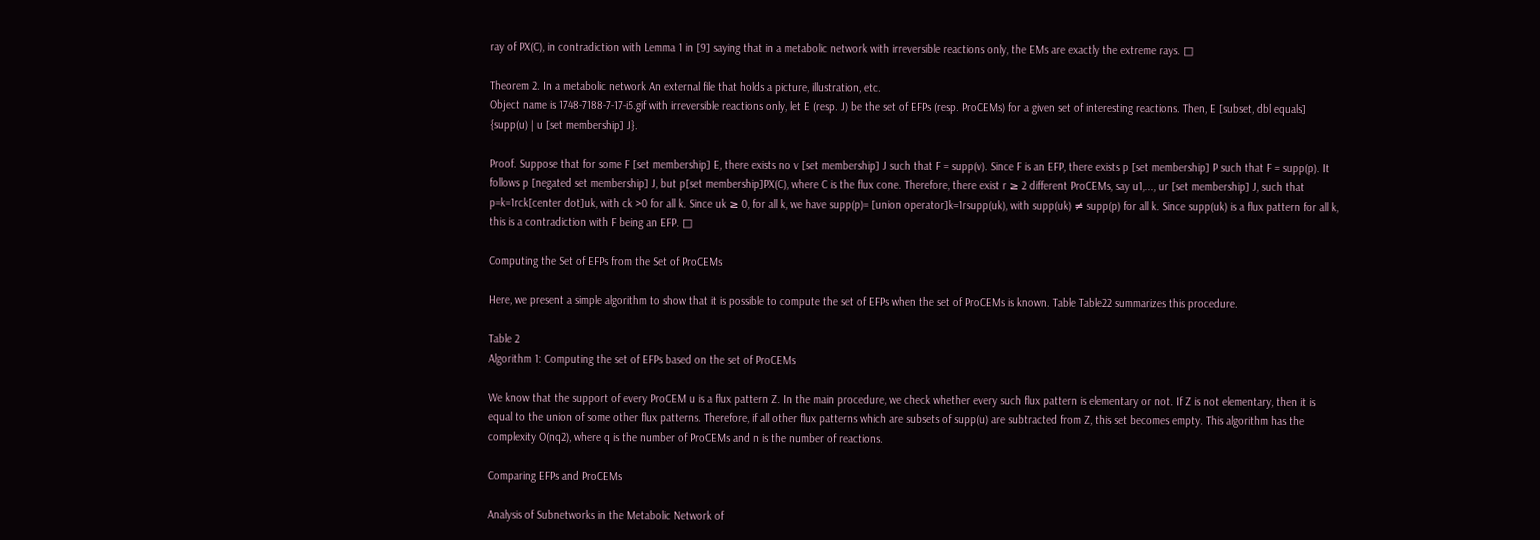ray of PX(C), in contradiction with Lemma 1 in [9] saying that in a metabolic network with irreversible reactions only, the EMs are exactly the extreme rays. □

Theorem 2. In a metabolic network An external file that holds a picture, illustration, etc.
Object name is 1748-7188-7-17-i5.gif with irreversible reactions only, let E (resp. J) be the set of EFPs (resp. ProCEMs) for a given set of interesting reactions. Then, E [subset, dbl equals] {supp(u) | u [set membership] J}.

Proof. Suppose that for some F [set membership] E, there exists no v [set membership] J such that F = supp(v). Since F is an EFP, there exists p [set membership] P such that F = supp(p). It follows p [negated set membership] J, but p[set membership]PX(C), where C is the flux cone. Therefore, there exist r ≥ 2 different ProCEMs, say u1,..., ur [set membership] J, such that p=k=1rck[center dot]uk, with ck >0 for all k. Since uk ≥ 0, for all k, we have supp(p)= [union operator]k=1rsupp(uk), with supp(uk) ≠ supp(p) for all k. Since supp(uk) is a flux pattern for all k, this is a contradiction with F being an EFP. □

Computing the Set of EFPs from the Set of ProCEMs

Here, we present a simple algorithm to show that it is possible to compute the set of EFPs when the set of ProCEMs is known. Table Table22 summarizes this procedure.

Table 2
Algorithm 1: Computing the set of EFPs based on the set of ProCEMs

We know that the support of every ProCEM u is a flux pattern Z. In the main procedure, we check whether every such flux pattern is elementary or not. If Z is not elementary, then it is equal to the union of some other flux patterns. Therefore, if all other flux patterns which are subsets of supp(u) are subtracted from Z, this set becomes empty. This algorithm has the complexity O(nq2), where q is the number of ProCEMs and n is the number of reactions.

Comparing EFPs and ProCEMs

Analysis of Subnetworks in the Metabolic Network of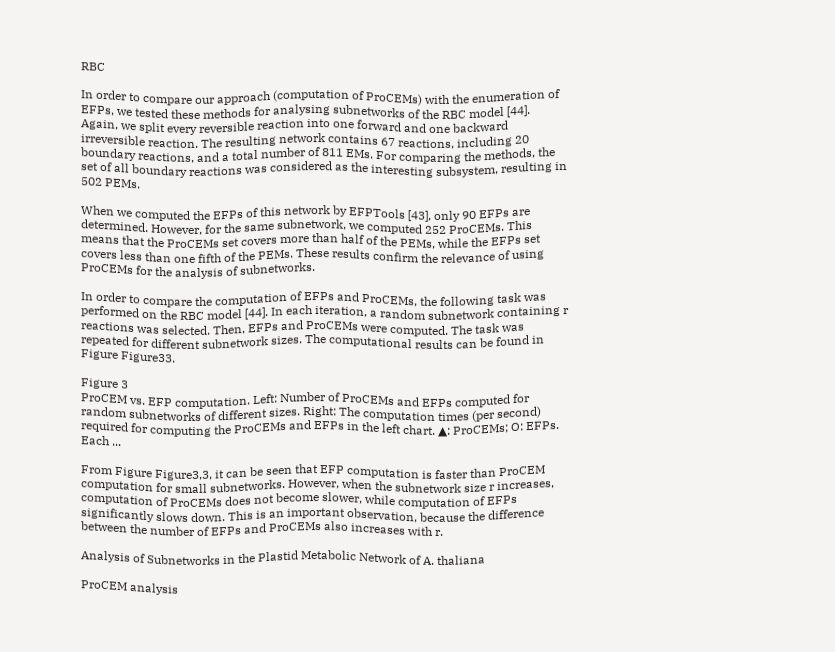RBC

In order to compare our approach (computation of ProCEMs) with the enumeration of EFPs, we tested these methods for analysing subnetworks of the RBC model [44]. Again, we split every reversible reaction into one forward and one backward irreversible reaction. The resulting network contains 67 reactions, including 20 boundary reactions, and a total number of 811 EMs. For comparing the methods, the set of all boundary reactions was considered as the interesting subsystem, resulting in 502 PEMs.

When we computed the EFPs of this network by EFPTools [43], only 90 EFPs are determined. However, for the same subnetwork, we computed 252 ProCEMs. This means that the ProCEMs set covers more than half of the PEMs, while the EFPs set covers less than one fifth of the PEMs. These results confirm the relevance of using ProCEMs for the analysis of subnetworks.

In order to compare the computation of EFPs and ProCEMs, the following task was performed on the RBC model [44]. In each iteration, a random subnetwork containing r reactions was selected. Then, EFPs and ProCEMs were computed. The task was repeated for different subnetwork sizes. The computational results can be found in Figure Figure33.

Figure 3
ProCEM vs. EFP computation. Left: Number of ProCEMs and EFPs computed for random subnetworks of different sizes. Right: The computation times (per second) required for computing the ProCEMs and EFPs in the left chart. ▲: ProCEMs; O: EFPs. Each ...

From Figure Figure3,3, it can be seen that EFP computation is faster than ProCEM computation for small subnetworks. However, when the subnetwork size r increases, computation of ProCEMs does not become slower, while computation of EFPs significantly slows down. This is an important observation, because the difference between the number of EFPs and ProCEMs also increases with r.

Analysis of Subnetworks in the Plastid Metabolic Network of A. thaliana

ProCEM analysis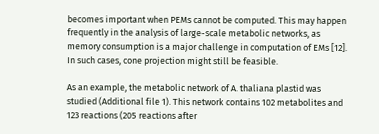becomes important when PEMs cannot be computed. This may happen frequently in the analysis of large-scale metabolic networks, as memory consumption is a major challenge in computation of EMs [12]. In such cases, cone projection might still be feasible.

As an example, the metabolic network of A. thaliana plastid was studied (Additional file 1). This network contains 102 metabolites and 123 reactions (205 reactions after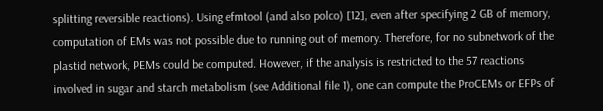splitting reversible reactions). Using efmtool (and also polco) [12], even after specifying 2 GB of memory, computation of EMs was not possible due to running out of memory. Therefore, for no subnetwork of the plastid network, PEMs could be computed. However, if the analysis is restricted to the 57 reactions involved in sugar and starch metabolism (see Additional file 1), one can compute the ProCEMs or EFPs of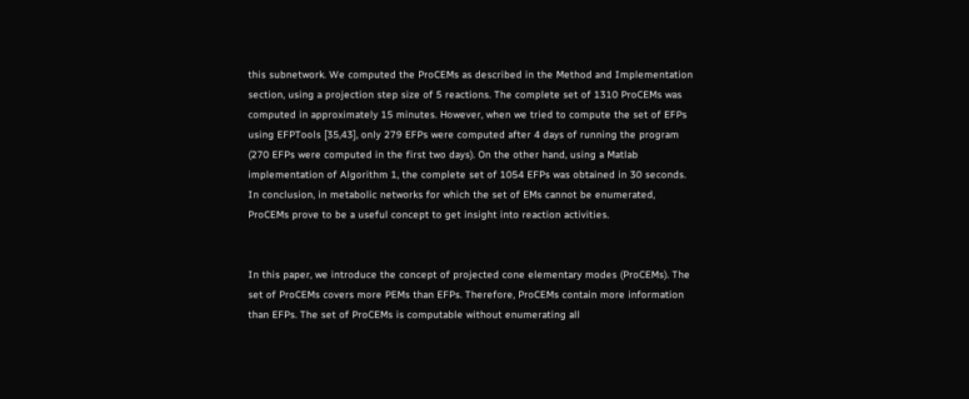this subnetwork. We computed the ProCEMs as described in the Method and Implementation section, using a projection step size of 5 reactions. The complete set of 1310 ProCEMs was computed in approximately 15 minutes. However, when we tried to compute the set of EFPs using EFPTools [35,43], only 279 EFPs were computed after 4 days of running the program (270 EFPs were computed in the first two days). On the other hand, using a Matlab implementation of Algorithm 1, the complete set of 1054 EFPs was obtained in 30 seconds. In conclusion, in metabolic networks for which the set of EMs cannot be enumerated, ProCEMs prove to be a useful concept to get insight into reaction activities.


In this paper, we introduce the concept of projected cone elementary modes (ProCEMs). The set of ProCEMs covers more PEMs than EFPs. Therefore, ProCEMs contain more information than EFPs. The set of ProCEMs is computable without enumerating all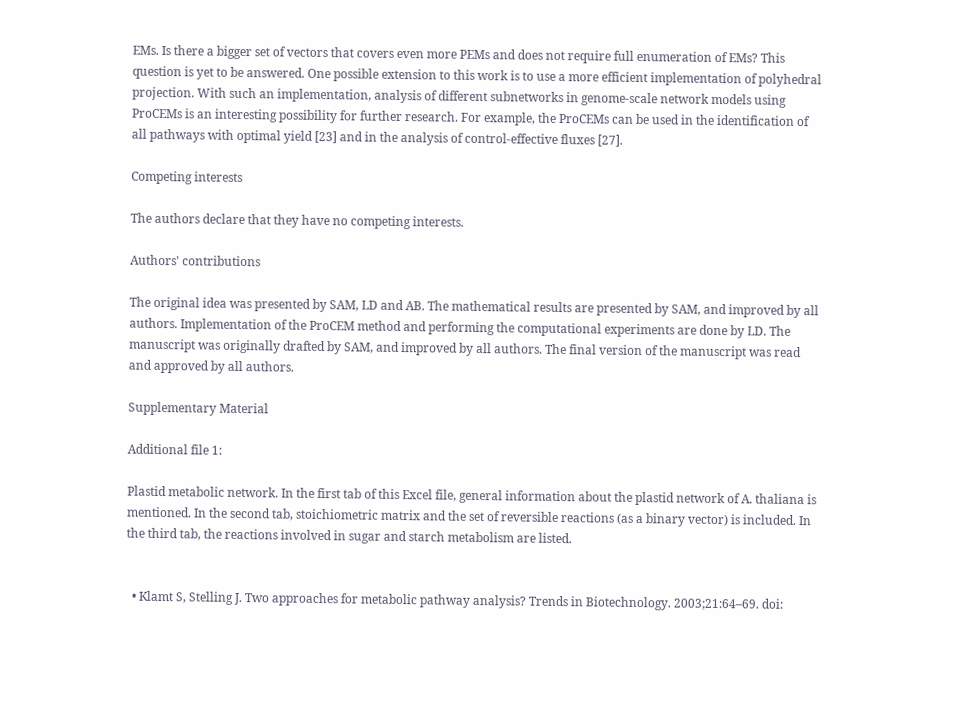EMs. Is there a bigger set of vectors that covers even more PEMs and does not require full enumeration of EMs? This question is yet to be answered. One possible extension to this work is to use a more efficient implementation of polyhedral projection. With such an implementation, analysis of different subnetworks in genome-scale network models using ProCEMs is an interesting possibility for further research. For example, the ProCEMs can be used in the identification of all pathways with optimal yield [23] and in the analysis of control-effective fluxes [27].

Competing interests

The authors declare that they have no competing interests.

Authors' contributions

The original idea was presented by SAM, LD and AB. The mathematical results are presented by SAM, and improved by all authors. Implementation of the ProCEM method and performing the computational experiments are done by LD. The manuscript was originally drafted by SAM, and improved by all authors. The final version of the manuscript was read and approved by all authors.

Supplementary Material

Additional file 1:

Plastid metabolic network. In the first tab of this Excel file, general information about the plastid network of A. thaliana is mentioned. In the second tab, stoichiometric matrix and the set of reversible reactions (as a binary vector) is included. In the third tab, the reactions involved in sugar and starch metabolism are listed.


  • Klamt S, Stelling J. Two approaches for metabolic pathway analysis? Trends in Biotechnology. 2003;21:64–69. doi: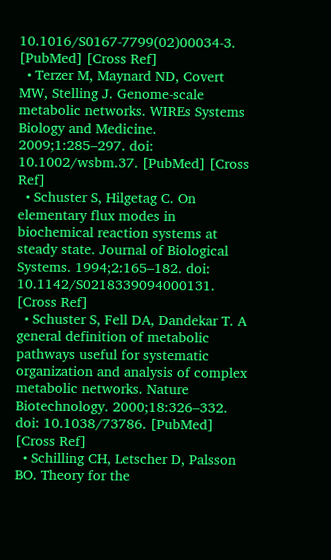10.1016/S0167-7799(02)00034-3. [PubMed] [Cross Ref]
  • Terzer M, Maynard ND, Covert MW, Stelling J. Genome-scale metabolic networks. WIREs Systems Biology and Medicine. 2009;1:285–297. doi: 10.1002/wsbm.37. [PubMed] [Cross Ref]
  • Schuster S, Hilgetag C. On elementary flux modes in biochemical reaction systems at steady state. Journal of Biological Systems. 1994;2:165–182. doi: 10.1142/S0218339094000131. [Cross Ref]
  • Schuster S, Fell DA, Dandekar T. A general definition of metabolic pathways useful for systematic organization and analysis of complex metabolic networks. Nature Biotechnology. 2000;18:326–332. doi: 10.1038/73786. [PubMed] [Cross Ref]
  • Schilling CH, Letscher D, Palsson BO. Theory for the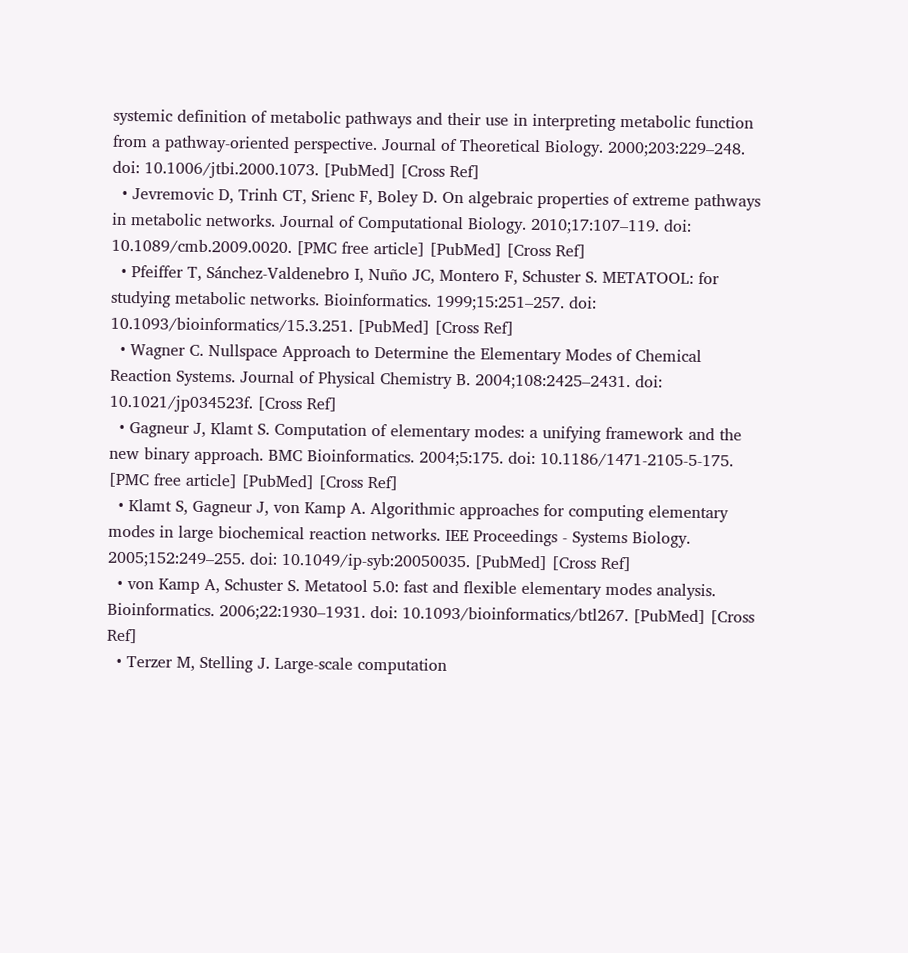systemic definition of metabolic pathways and their use in interpreting metabolic function from a pathway-oriented perspective. Journal of Theoretical Biology. 2000;203:229–248. doi: 10.1006/jtbi.2000.1073. [PubMed] [Cross Ref]
  • Jevremovic D, Trinh CT, Srienc F, Boley D. On algebraic properties of extreme pathways in metabolic networks. Journal of Computational Biology. 2010;17:107–119. doi: 10.1089/cmb.2009.0020. [PMC free article] [PubMed] [Cross Ref]
  • Pfeiffer T, Sánchez-Valdenebro I, Nuño JC, Montero F, Schuster S. METATOOL: for studying metabolic networks. Bioinformatics. 1999;15:251–257. doi: 10.1093/bioinformatics/15.3.251. [PubMed] [Cross Ref]
  • Wagner C. Nullspace Approach to Determine the Elementary Modes of Chemical Reaction Systems. Journal of Physical Chemistry B. 2004;108:2425–2431. doi: 10.1021/jp034523f. [Cross Ref]
  • Gagneur J, Klamt S. Computation of elementary modes: a unifying framework and the new binary approach. BMC Bioinformatics. 2004;5:175. doi: 10.1186/1471-2105-5-175. [PMC free article] [PubMed] [Cross Ref]
  • Klamt S, Gagneur J, von Kamp A. Algorithmic approaches for computing elementary modes in large biochemical reaction networks. IEE Proceedings - Systems Biology. 2005;152:249–255. doi: 10.1049/ip-syb:20050035. [PubMed] [Cross Ref]
  • von Kamp A, Schuster S. Metatool 5.0: fast and flexible elementary modes analysis. Bioinformatics. 2006;22:1930–1931. doi: 10.1093/bioinformatics/btl267. [PubMed] [Cross Ref]
  • Terzer M, Stelling J. Large-scale computation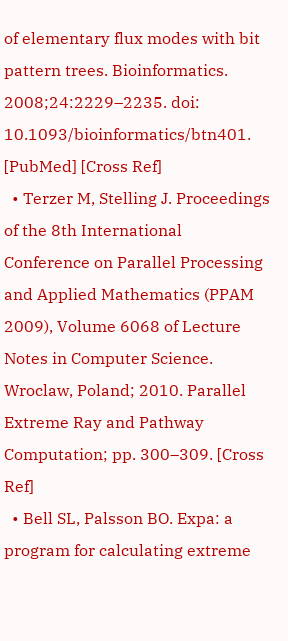of elementary flux modes with bit pattern trees. Bioinformatics. 2008;24:2229–2235. doi: 10.1093/bioinformatics/btn401. [PubMed] [Cross Ref]
  • Terzer M, Stelling J. Proceedings of the 8th International Conference on Parallel Processing and Applied Mathematics (PPAM 2009), Volume 6068 of Lecture Notes in Computer Science. Wroclaw, Poland; 2010. Parallel Extreme Ray and Pathway Computation; pp. 300–309. [Cross Ref]
  • Bell SL, Palsson BO. Expa: a program for calculating extreme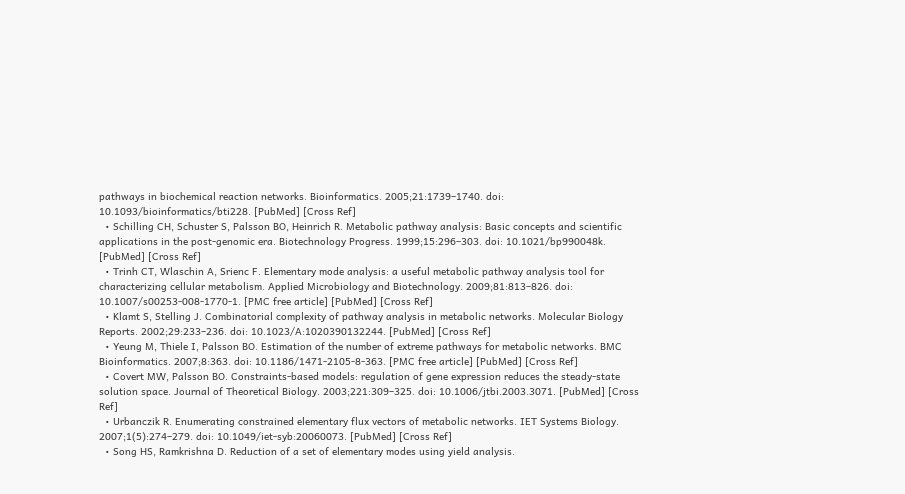pathways in biochemical reaction networks. Bioinformatics. 2005;21:1739–1740. doi: 10.1093/bioinformatics/bti228. [PubMed] [Cross Ref]
  • Schilling CH, Schuster S, Palsson BO, Heinrich R. Metabolic pathway analysis: Basic concepts and scientific applications in the post-genomic era. Biotechnology Progress. 1999;15:296–303. doi: 10.1021/bp990048k. [PubMed] [Cross Ref]
  • Trinh CT, Wlaschin A, Srienc F. Elementary mode analysis: a useful metabolic pathway analysis tool for characterizing cellular metabolism. Applied Microbiology and Biotechnology. 2009;81:813–826. doi: 10.1007/s00253-008-1770-1. [PMC free article] [PubMed] [Cross Ref]
  • Klamt S, Stelling J. Combinatorial complexity of pathway analysis in metabolic networks. Molecular Biology Reports. 2002;29:233–236. doi: 10.1023/A:1020390132244. [PubMed] [Cross Ref]
  • Yeung M, Thiele I, Palsson BO. Estimation of the number of extreme pathways for metabolic networks. BMC Bioinformatics. 2007;8:363. doi: 10.1186/1471-2105-8-363. [PMC free article] [PubMed] [Cross Ref]
  • Covert MW, Palsson BO. Constraints-based models: regulation of gene expression reduces the steady-state solution space. Journal of Theoretical Biology. 2003;221:309–325. doi: 10.1006/jtbi.2003.3071. [PubMed] [Cross Ref]
  • Urbanczik R. Enumerating constrained elementary flux vectors of metabolic networks. IET Systems Biology. 2007;1(5):274–279. doi: 10.1049/iet-syb:20060073. [PubMed] [Cross Ref]
  • Song HS, Ramkrishna D. Reduction of a set of elementary modes using yield analysis.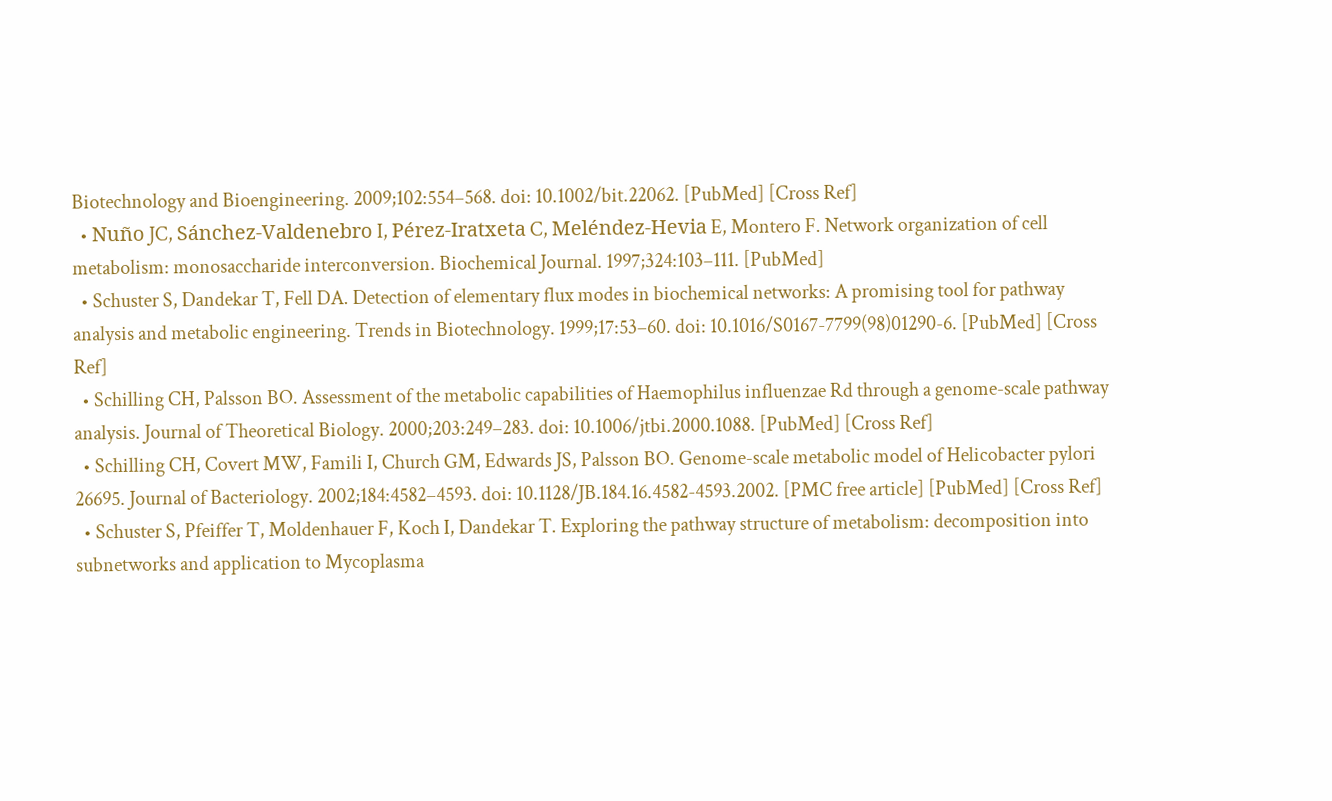Biotechnology and Bioengineering. 2009;102:554–568. doi: 10.1002/bit.22062. [PubMed] [Cross Ref]
  • Nuño JC, Sánchez-Valdenebro I, Pérez-Iratxeta C, Meléndez-Hevia E, Montero F. Network organization of cell metabolism: monosaccharide interconversion. Biochemical Journal. 1997;324:103–111. [PubMed]
  • Schuster S, Dandekar T, Fell DA. Detection of elementary flux modes in biochemical networks: A promising tool for pathway analysis and metabolic engineering. Trends in Biotechnology. 1999;17:53–60. doi: 10.1016/S0167-7799(98)01290-6. [PubMed] [Cross Ref]
  • Schilling CH, Palsson BO. Assessment of the metabolic capabilities of Haemophilus influenzae Rd through a genome-scale pathway analysis. Journal of Theoretical Biology. 2000;203:249–283. doi: 10.1006/jtbi.2000.1088. [PubMed] [Cross Ref]
  • Schilling CH, Covert MW, Famili I, Church GM, Edwards JS, Palsson BO. Genome-scale metabolic model of Helicobacter pylori 26695. Journal of Bacteriology. 2002;184:4582–4593. doi: 10.1128/JB.184.16.4582-4593.2002. [PMC free article] [PubMed] [Cross Ref]
  • Schuster S, Pfeiffer T, Moldenhauer F, Koch I, Dandekar T. Exploring the pathway structure of metabolism: decomposition into subnetworks and application to Mycoplasma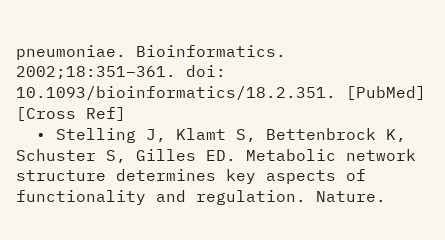pneumoniae. Bioinformatics. 2002;18:351–361. doi: 10.1093/bioinformatics/18.2.351. [PubMed] [Cross Ref]
  • Stelling J, Klamt S, Bettenbrock K, Schuster S, Gilles ED. Metabolic network structure determines key aspects of functionality and regulation. Nature.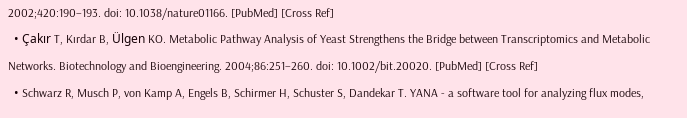2002;420:190–193. doi: 10.1038/nature01166. [PubMed] [Cross Ref]
  • Çakır T, Kırdar B, Ülgen KO. Metabolic Pathway Analysis of Yeast Strengthens the Bridge between Transcriptomics and Metabolic Networks. Biotechnology and Bioengineering. 2004;86:251–260. doi: 10.1002/bit.20020. [PubMed] [Cross Ref]
  • Schwarz R, Musch P, von Kamp A, Engels B, Schirmer H, Schuster S, Dandekar T. YANA - a software tool for analyzing flux modes,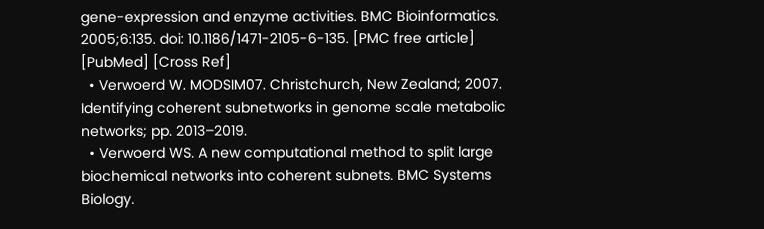gene-expression and enzyme activities. BMC Bioinformatics. 2005;6:135. doi: 10.1186/1471-2105-6-135. [PMC free article] [PubMed] [Cross Ref]
  • Verwoerd W. MODSIM07. Christchurch, New Zealand; 2007. Identifying coherent subnetworks in genome scale metabolic networks; pp. 2013–2019.
  • Verwoerd WS. A new computational method to split large biochemical networks into coherent subnets. BMC Systems Biology.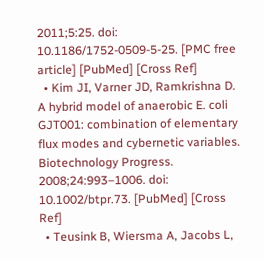2011;5:25. doi: 10.1186/1752-0509-5-25. [PMC free article] [PubMed] [Cross Ref]
  • Kim JI, Varner JD, Ramkrishna D. A hybrid model of anaerobic E. coli GJT001: combination of elementary flux modes and cybernetic variables. Biotechnology Progress. 2008;24:993–1006. doi: 10.1002/btpr.73. [PubMed] [Cross Ref]
  • Teusink B, Wiersma A, Jacobs L,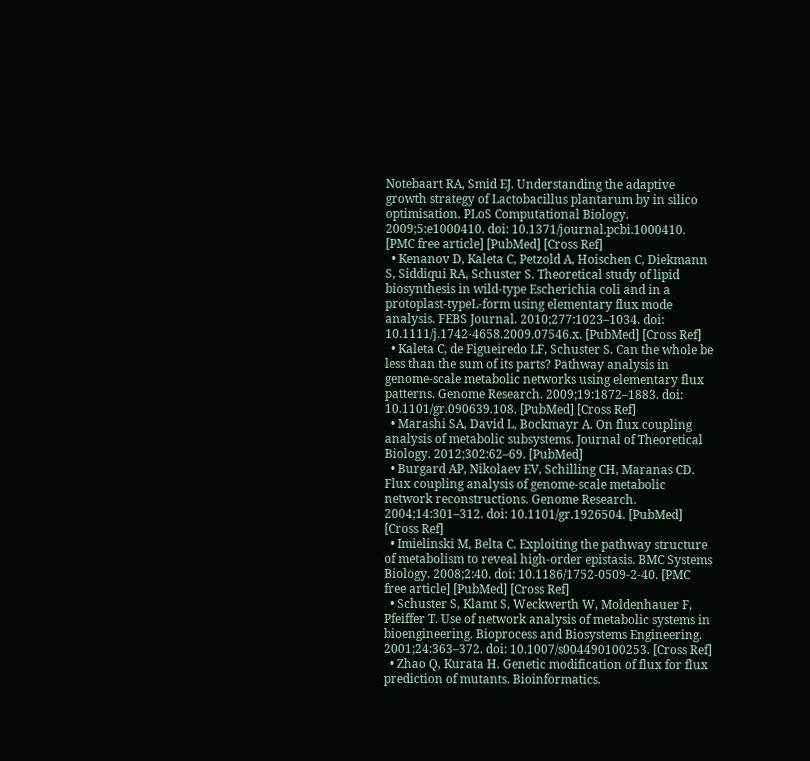Notebaart RA, Smid EJ. Understanding the adaptive growth strategy of Lactobacillus plantarum by in silico optimisation. PLoS Computational Biology. 2009;5:e1000410. doi: 10.1371/journal.pcbi.1000410. [PMC free article] [PubMed] [Cross Ref]
  • Kenanov D, Kaleta C, Petzold A, Hoischen C, Diekmann S, Siddiqui RA, Schuster S. Theoretical study of lipid biosynthesis in wild-type Escherichia coli and in a protoplast-typeL-form using elementary flux mode analysis. FEBS Journal. 2010;277:1023–1034. doi: 10.1111/j.1742-4658.2009.07546.x. [PubMed] [Cross Ref]
  • Kaleta C, de Figueiredo LF, Schuster S. Can the whole be less than the sum of its parts? Pathway analysis in genome-scale metabolic networks using elementary flux patterns. Genome Research. 2009;19:1872–1883. doi: 10.1101/gr.090639.108. [PubMed] [Cross Ref]
  • Marashi SA, David L, Bockmayr A. On flux coupling analysis of metabolic subsystems. Journal of Theoretical Biology. 2012;302:62–69. [PubMed]
  • Burgard AP, Nikolaev EV, Schilling CH, Maranas CD. Flux coupling analysis of genome-scale metabolic network reconstructions. Genome Research. 2004;14:301–312. doi: 10.1101/gr.1926504. [PubMed] [Cross Ref]
  • Imielinski M, Belta C. Exploiting the pathway structure of metabolism to reveal high-order epistasis. BMC Systems Biology. 2008;2:40. doi: 10.1186/1752-0509-2-40. [PMC free article] [PubMed] [Cross Ref]
  • Schuster S, Klamt S, Weckwerth W, Moldenhauer F, Pfeiffer T. Use of network analysis of metabolic systems in bioengineering. Bioprocess and Biosystems Engineering. 2001;24:363–372. doi: 10.1007/s004490100253. [Cross Ref]
  • Zhao Q, Kurata H. Genetic modification of flux for flux prediction of mutants. Bioinformatics.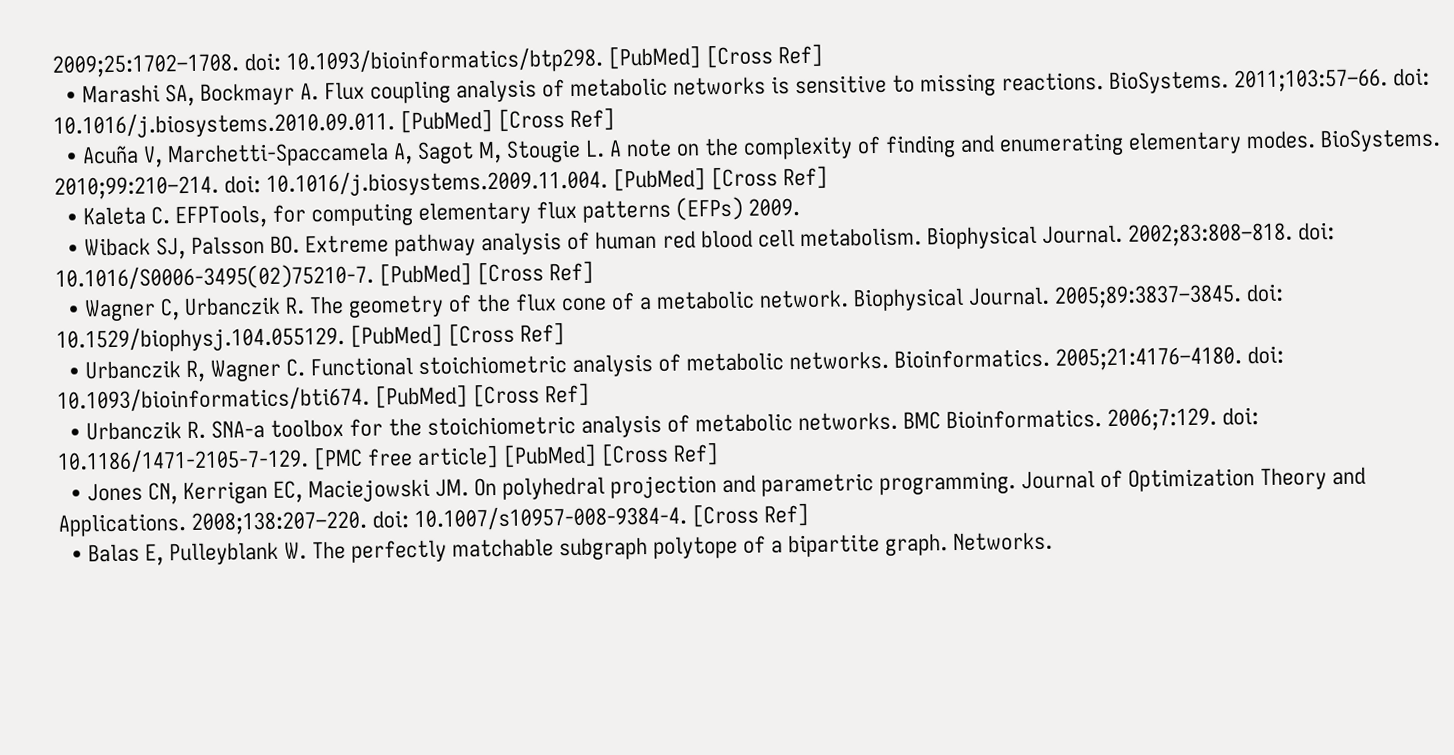2009;25:1702–1708. doi: 10.1093/bioinformatics/btp298. [PubMed] [Cross Ref]
  • Marashi SA, Bockmayr A. Flux coupling analysis of metabolic networks is sensitive to missing reactions. BioSystems. 2011;103:57–66. doi: 10.1016/j.biosystems.2010.09.011. [PubMed] [Cross Ref]
  • Acuña V, Marchetti-Spaccamela A, Sagot M, Stougie L. A note on the complexity of finding and enumerating elementary modes. BioSystems. 2010;99:210–214. doi: 10.1016/j.biosystems.2009.11.004. [PubMed] [Cross Ref]
  • Kaleta C. EFPTools, for computing elementary flux patterns (EFPs) 2009.
  • Wiback SJ, Palsson BO. Extreme pathway analysis of human red blood cell metabolism. Biophysical Journal. 2002;83:808–818. doi: 10.1016/S0006-3495(02)75210-7. [PubMed] [Cross Ref]
  • Wagner C, Urbanczik R. The geometry of the flux cone of a metabolic network. Biophysical Journal. 2005;89:3837–3845. doi: 10.1529/biophysj.104.055129. [PubMed] [Cross Ref]
  • Urbanczik R, Wagner C. Functional stoichiometric analysis of metabolic networks. Bioinformatics. 2005;21:4176–4180. doi: 10.1093/bioinformatics/bti674. [PubMed] [Cross Ref]
  • Urbanczik R. SNA-a toolbox for the stoichiometric analysis of metabolic networks. BMC Bioinformatics. 2006;7:129. doi: 10.1186/1471-2105-7-129. [PMC free article] [PubMed] [Cross Ref]
  • Jones CN, Kerrigan EC, Maciejowski JM. On polyhedral projection and parametric programming. Journal of Optimization Theory and Applications. 2008;138:207–220. doi: 10.1007/s10957-008-9384-4. [Cross Ref]
  • Balas E, Pulleyblank W. The perfectly matchable subgraph polytope of a bipartite graph. Networks.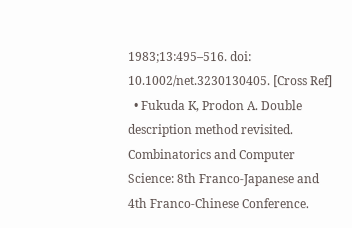1983;13:495–516. doi: 10.1002/net.3230130405. [Cross Ref]
  • Fukuda K, Prodon A. Double description method revisited. Combinatorics and Computer Science: 8th Franco-Japanese and 4th Franco-Chinese Conference.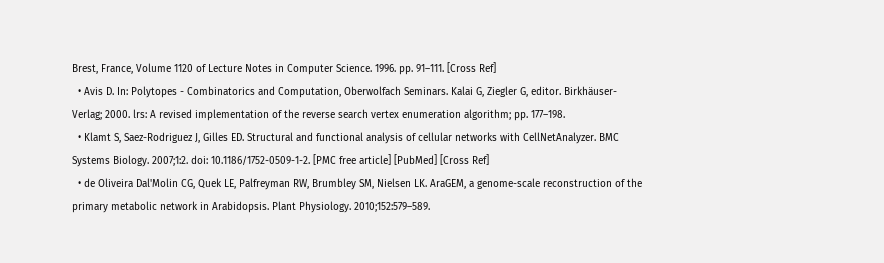Brest, France, Volume 1120 of Lecture Notes in Computer Science. 1996. pp. 91–111. [Cross Ref]
  • Avis D. In: Polytopes - Combinatorics and Computation, Oberwolfach Seminars. Kalai G, Ziegler G, editor. Birkhäuser-Verlag; 2000. lrs: A revised implementation of the reverse search vertex enumeration algorithm; pp. 177–198.
  • Klamt S, Saez-Rodriguez J, Gilles ED. Structural and functional analysis of cellular networks with CellNetAnalyzer. BMC Systems Biology. 2007;1:2. doi: 10.1186/1752-0509-1-2. [PMC free article] [PubMed] [Cross Ref]
  • de Oliveira Dal'Molin CG, Quek LE, Palfreyman RW, Brumbley SM, Nielsen LK. AraGEM, a genome-scale reconstruction of the primary metabolic network in Arabidopsis. Plant Physiology. 2010;152:579–589.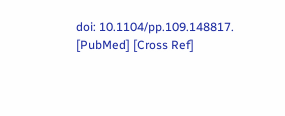doi: 10.1104/pp.109.148817. [PubMed] [Cross Ref]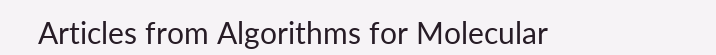Articles from Algorithms for Molecular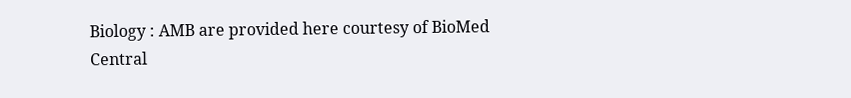Biology : AMB are provided here courtesy of BioMed Central